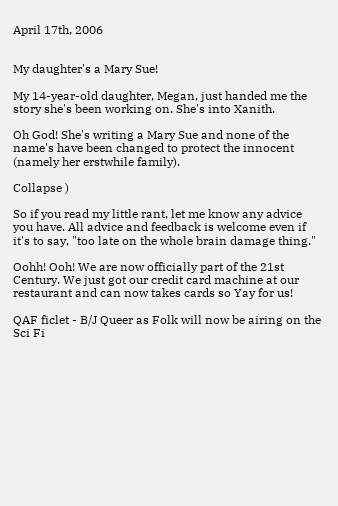April 17th, 2006


My daughter's a Mary Sue!

My 14-year-old daughter, Megan, just handed me the story she's been working on. She's into Xanith.

Oh God! She's writing a Mary Sue and none of the name's have been changed to protect the innocent (namely her erstwhile family).

Collapse )

So if you read my little rant, let me know any advice you have. All advice and feedback is welcome even if it's to say, "too late on the whole brain damage thing."

Oohh! Ooh! We are now officially part of the 21st Century. We just got our credit card machine at our restaurant and can now takes cards so Yay for us!

QAF ficlet - B/J Queer as Folk will now be airing on the Sci Fi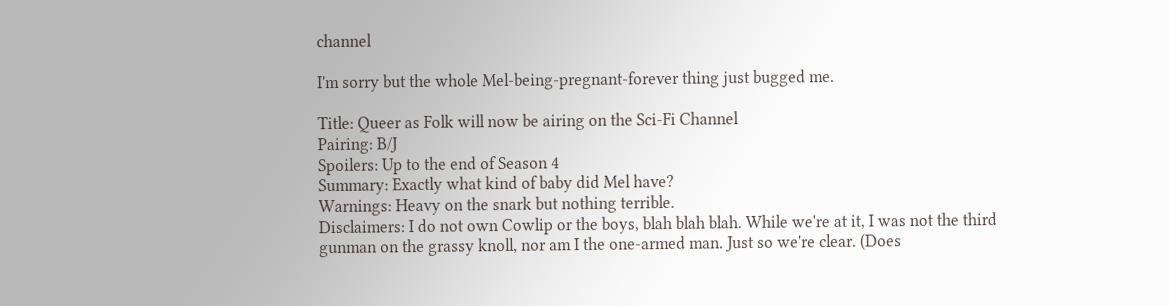channel

I'm sorry but the whole Mel-being-pregnant-forever thing just bugged me.

Title: Queer as Folk will now be airing on the Sci-Fi Channel
Pairing: B/J
Spoilers: Up to the end of Season 4
Summary: Exactly what kind of baby did Mel have?
Warnings: Heavy on the snark but nothing terrible.
Disclaimers: I do not own Cowlip or the boys, blah blah blah. While we're at it, I was not the third gunman on the grassy knoll, nor am I the one-armed man. Just so we're clear. (Does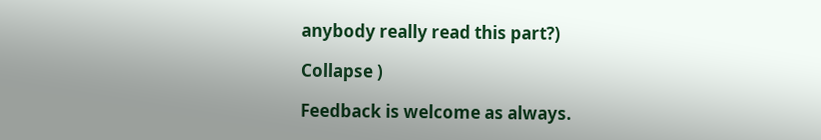anybody really read this part?)

Collapse )

Feedback is welcome as always.